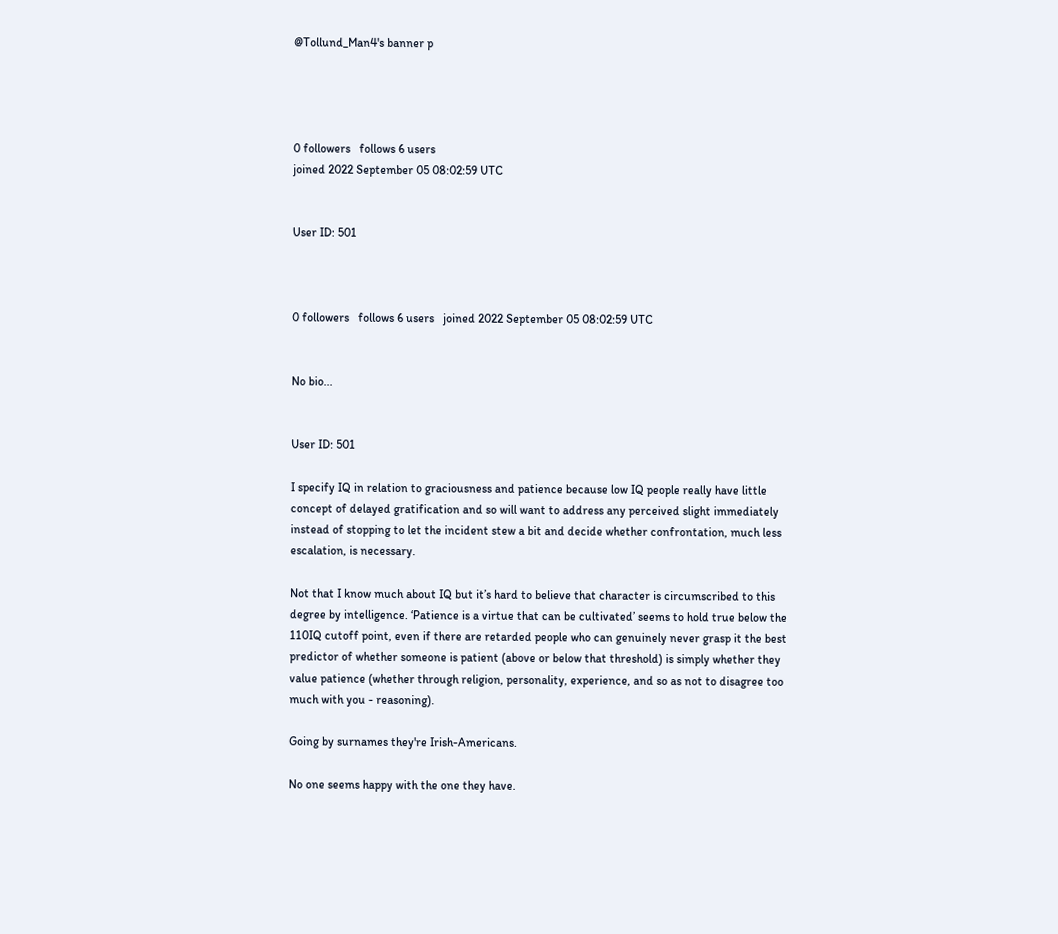@Tollund_Man4's banner p




0 followers   follows 6 users
joined 2022 September 05 08:02:59 UTC


User ID: 501



0 followers   follows 6 users   joined 2022 September 05 08:02:59 UTC


No bio...


User ID: 501

I specify IQ in relation to graciousness and patience because low IQ people really have little concept of delayed gratification and so will want to address any perceived slight immediately instead of stopping to let the incident stew a bit and decide whether confrontation, much less escalation, is necessary.

Not that I know much about IQ but it’s hard to believe that character is circumscribed to this degree by intelligence. ‘Patience is a virtue that can be cultivated’ seems to hold true below the 110IQ cutoff point, even if there are retarded people who can genuinely never grasp it the best predictor of whether someone is patient (above or below that threshold) is simply whether they value patience (whether through religion, personality, experience, and so as not to disagree too much with you - reasoning).

Going by surnames they're Irish-Americans.

No one seems happy with the one they have.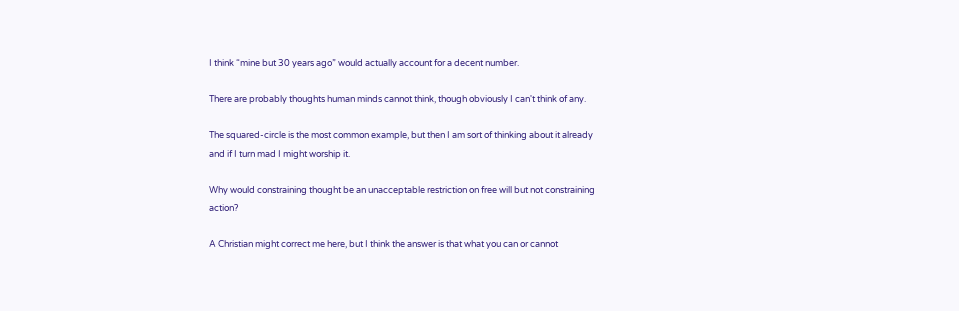I think “mine but 30 years ago” would actually account for a decent number.

There are probably thoughts human minds cannot think, though obviously I can't think of any.

The squared-circle is the most common example, but then I am sort of thinking about it already and if I turn mad I might worship it.

Why would constraining thought be an unacceptable restriction on free will but not constraining action?

A Christian might correct me here, but I think the answer is that what you can or cannot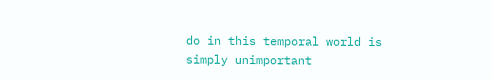do in this temporal world is simply unimportant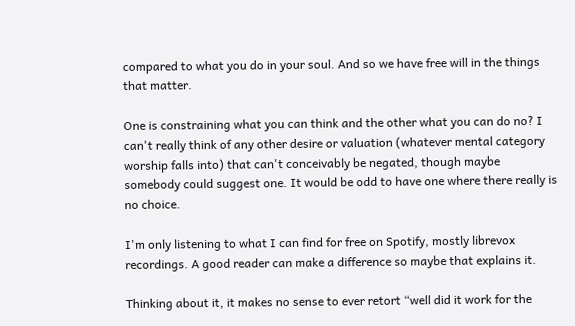compared to what you do in your soul. And so we have free will in the things that matter.

One is constraining what you can think and the other what you can do no? I can't really think of any other desire or valuation (whatever mental category worship falls into) that can't conceivably be negated, though maybe somebody could suggest one. It would be odd to have one where there really is no choice.

I'm only listening to what I can find for free on Spotify, mostly librevox recordings. A good reader can make a difference so maybe that explains it.

Thinking about it, it makes no sense to ever retort “well did it work for the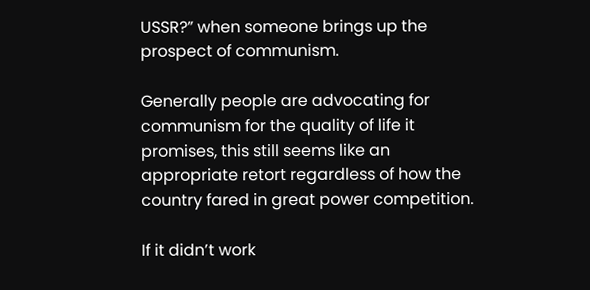USSR?” when someone brings up the prospect of communism.

Generally people are advocating for communism for the quality of life it promises, this still seems like an appropriate retort regardless of how the country fared in great power competition.

If it didn’t work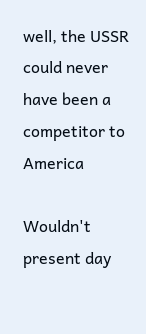well, the USSR could never have been a competitor to America

Wouldn't present day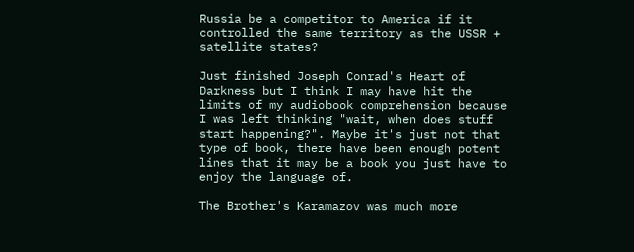Russia be a competitor to America if it controlled the same territory as the USSR + satellite states?

Just finished Joseph Conrad's Heart of Darkness but I think I may have hit the limits of my audiobook comprehension because I was left thinking "wait, when does stuff start happening?". Maybe it's just not that type of book, there have been enough potent lines that it may be a book you just have to enjoy the language of.

The Brother's Karamazov was much more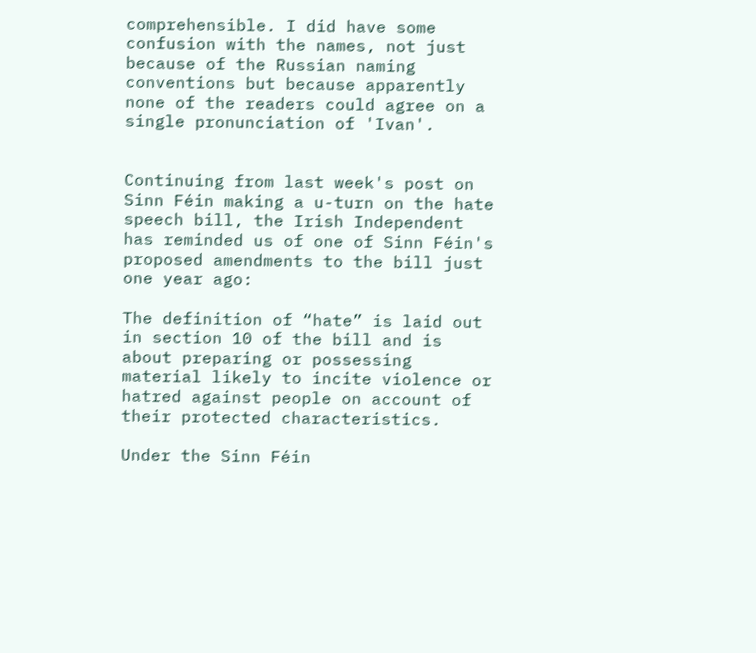comprehensible. I did have some confusion with the names, not just because of the Russian naming conventions but because apparently none of the readers could agree on a single pronunciation of 'Ivan'.


Continuing from last week's post on Sinn Féin making a u-turn on the hate speech bill, the Irish Independent has reminded us of one of Sinn Féin's proposed amendments to the bill just one year ago:

The definition of “hate” is laid out in section 10 of the bill and is about preparing or possessing material likely to incite violence or hatred against people on account of their protected characteristics.

Under the Sinn Féin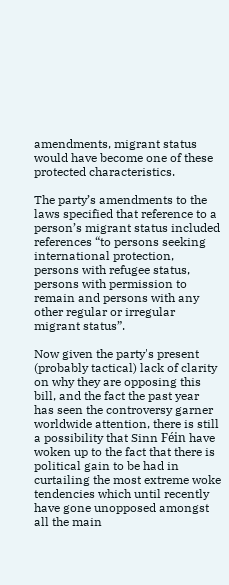amendments, migrant status would have become one of these protected characteristics.

The party’s amendments to the laws specified that reference to a person’s migrant status included references “to persons seeking international protection, persons with refugee status, persons with permission to remain and persons with any other regular or irregular migrant status”.

Now given the party's present (probably tactical) lack of clarity on why they are opposing this bill, and the fact the past year has seen the controversy garner worldwide attention, there is still a possibility that Sinn Féin have woken up to the fact that there is political gain to be had in curtailing the most extreme woke tendencies which until recently have gone unopposed amongst all the main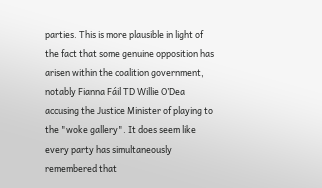parties. This is more plausible in light of the fact that some genuine opposition has arisen within the coalition government, notably Fianna Fáil TD Willie O’Dea accusing the Justice Minister of playing to the "woke gallery". It does seem like every party has simultaneously remembered that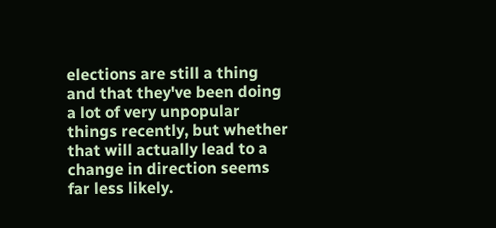elections are still a thing and that they've been doing a lot of very unpopular things recently, but whether that will actually lead to a change in direction seems far less likely.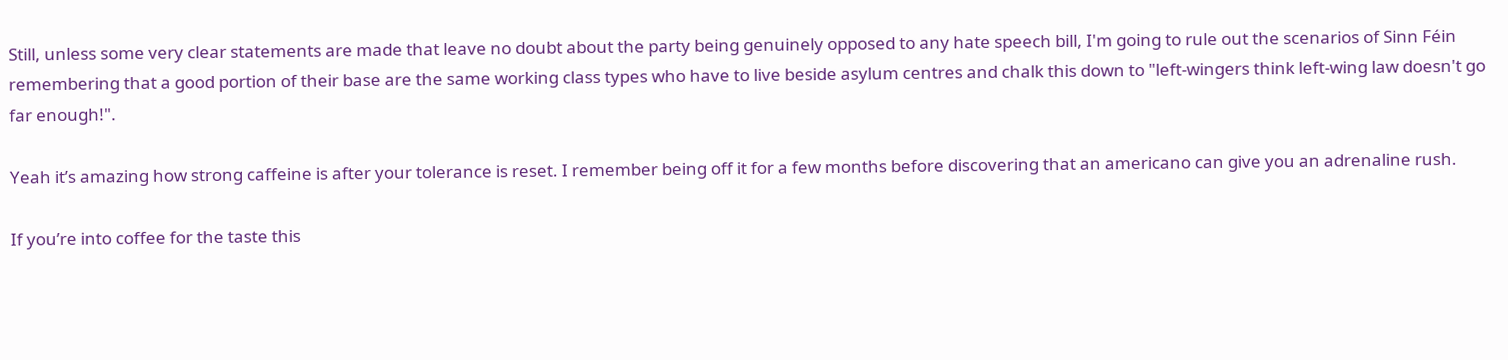Still, unless some very clear statements are made that leave no doubt about the party being genuinely opposed to any hate speech bill, I'm going to rule out the scenarios of Sinn Féin remembering that a good portion of their base are the same working class types who have to live beside asylum centres and chalk this down to "left-wingers think left-wing law doesn't go far enough!".

Yeah it’s amazing how strong caffeine is after your tolerance is reset. I remember being off it for a few months before discovering that an americano can give you an adrenaline rush.

If you’re into coffee for the taste this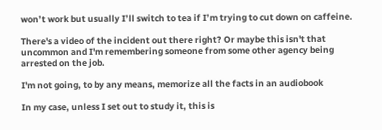won’t work but usually I’ll switch to tea if I’m trying to cut down on caffeine.

There's a video of the incident out there right? Or maybe this isn't that uncommon and I'm remembering someone from some other agency being arrested on the job.

I'm not going, to by any means, memorize all the facts in an audiobook

In my case, unless I set out to study it, this is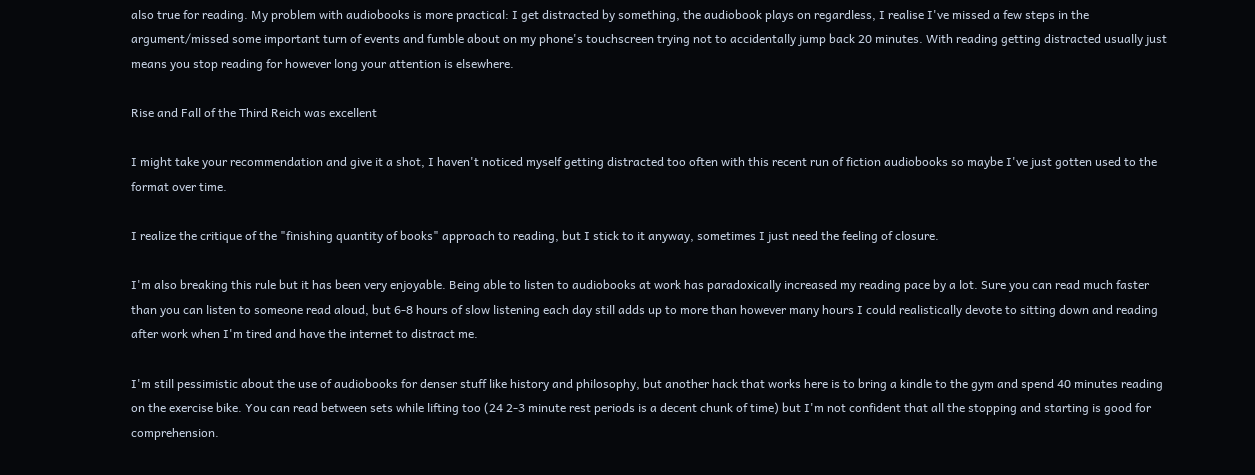also true for reading. My problem with audiobooks is more practical: I get distracted by something, the audiobook plays on regardless, I realise I've missed a few steps in the argument/missed some important turn of events and fumble about on my phone's touchscreen trying not to accidentally jump back 20 minutes. With reading getting distracted usually just means you stop reading for however long your attention is elsewhere.

Rise and Fall of the Third Reich was excellent

I might take your recommendation and give it a shot, I haven't noticed myself getting distracted too often with this recent run of fiction audiobooks so maybe I've just gotten used to the format over time.

I realize the critique of the "finishing quantity of books" approach to reading, but I stick to it anyway, sometimes I just need the feeling of closure.

I'm also breaking this rule but it has been very enjoyable. Being able to listen to audiobooks at work has paradoxically increased my reading pace by a lot. Sure you can read much faster than you can listen to someone read aloud, but 6-8 hours of slow listening each day still adds up to more than however many hours I could realistically devote to sitting down and reading after work when I'm tired and have the internet to distract me.

I'm still pessimistic about the use of audiobooks for denser stuff like history and philosophy, but another hack that works here is to bring a kindle to the gym and spend 40 minutes reading on the exercise bike. You can read between sets while lifting too (24 2-3 minute rest periods is a decent chunk of time) but I'm not confident that all the stopping and starting is good for comprehension.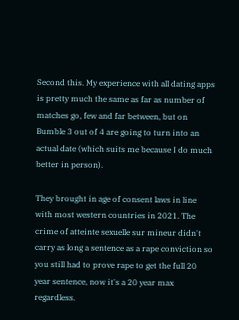Second this. My experience with all dating apps is pretty much the same as far as number of matches go, few and far between, but on Bumble 3 out of 4 are going to turn into an actual date (which suits me because I do much better in person).

They brought in age of consent laws in line with most western countries in 2021. The crime of atteinte sexuelle sur mineur didn't carry as long a sentence as a rape conviction so you still had to prove rape to get the full 20 year sentence, now it's a 20 year max regardless.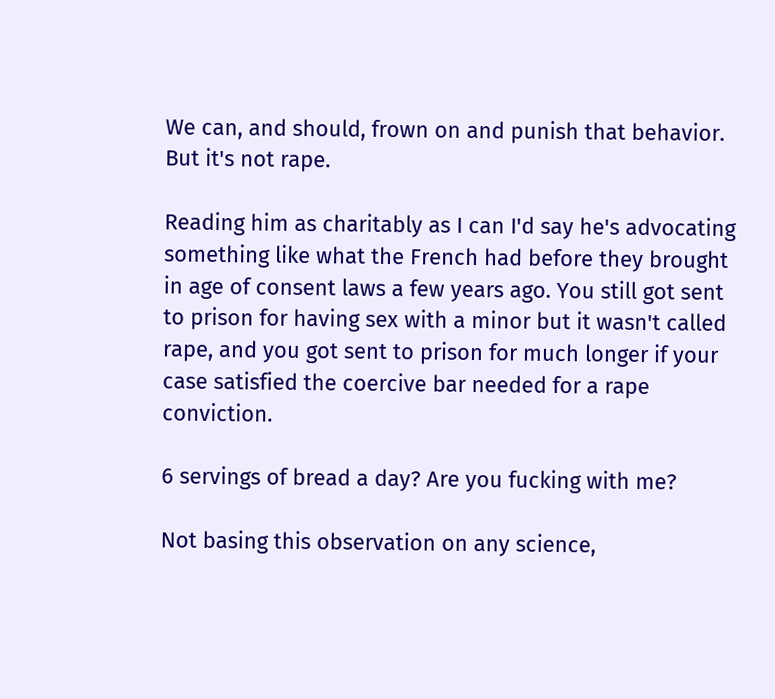We can, and should, frown on and punish that behavior. But it's not rape.

Reading him as charitably as I can I'd say he's advocating something like what the French had before they brought in age of consent laws a few years ago. You still got sent to prison for having sex with a minor but it wasn't called rape, and you got sent to prison for much longer if your case satisfied the coercive bar needed for a rape conviction.

6 servings of bread a day? Are you fucking with me?

Not basing this observation on any science,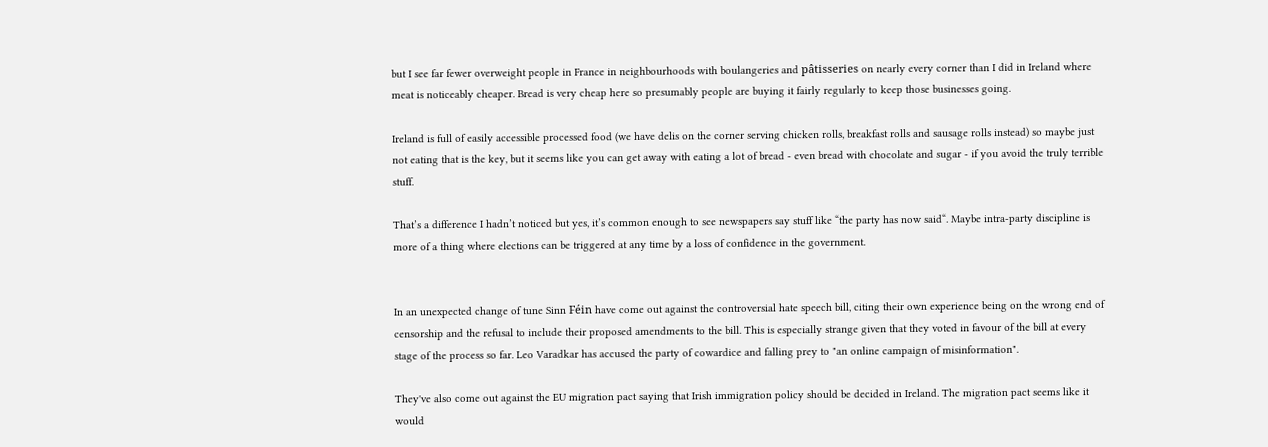but I see far fewer overweight people in France in neighbourhoods with boulangeries and pâtisseries on nearly every corner than I did in Ireland where meat is noticeably cheaper. Bread is very cheap here so presumably people are buying it fairly regularly to keep those businesses going.

Ireland is full of easily accessible processed food (we have delis on the corner serving chicken rolls, breakfast rolls and sausage rolls instead) so maybe just not eating that is the key, but it seems like you can get away with eating a lot of bread - even bread with chocolate and sugar - if you avoid the truly terrible stuff.

That’s a difference I hadn’t noticed but yes, it’s common enough to see newspapers say stuff like “the party has now said“. Maybe intra-party discipline is more of a thing where elections can be triggered at any time by a loss of confidence in the government.


In an unexpected change of tune Sinn Féin have come out against the controversial hate speech bill, citing their own experience being on the wrong end of censorship and the refusal to include their proposed amendments to the bill. This is especially strange given that they voted in favour of the bill at every stage of the process so far. Leo Varadkar has accused the party of cowardice and falling prey to "an online campaign of misinformation".

They've also come out against the EU migration pact saying that Irish immigration policy should be decided in Ireland. The migration pact seems like it would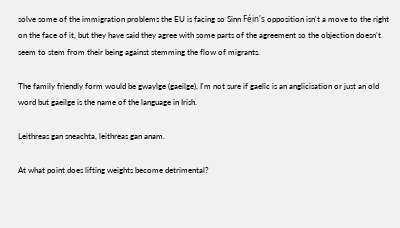solve some of the immigration problems the EU is facing so Sinn Féin's opposition isn't a move to the right on the face of it, but they have said they agree with some parts of the agreement so the objection doesn't seem to stem from their being against stemming the flow of migrants.

The family friendly form would be gwaylge (gaeilge), I'm not sure if gaelic is an anglicisation or just an old word but gaeilge is the name of the language in Irish.

Leithreas gan sneachta, leithreas gan anam.

At what point does lifting weights become detrimental?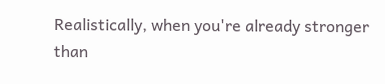Realistically, when you're already stronger than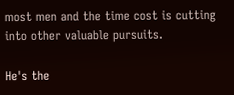most men and the time cost is cutting into other valuable pursuits.

He's the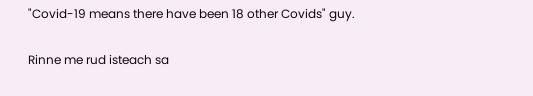"Covid-19 means there have been 18 other Covids" guy.

Rinne me rud isteach sa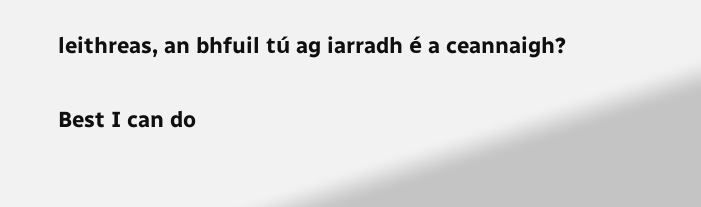leithreas, an bhfuil tú ag iarradh é a ceannaigh?

Best I can do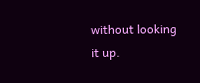without looking it up.